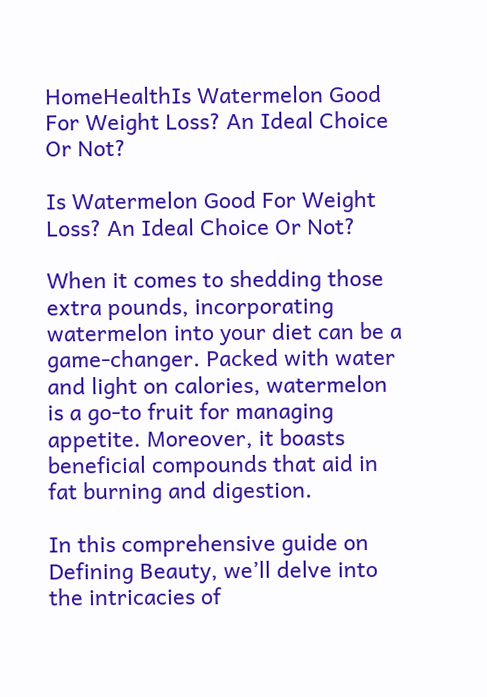HomeHealthIs Watermelon Good For Weight Loss? An Ideal Choice Or Not?

Is Watermelon Good For Weight Loss? An Ideal Choice Or Not?

When it comes to shedding those extra pounds, incorporating watermelon into your diet can be a game-changer. Packed with water and light on calories, watermelon is a go-to fruit for managing appetite. Moreover, it boasts beneficial compounds that aid in fat burning and digestion.

In this comprehensive guide on Defining Beauty, we’ll delve into the intricacies of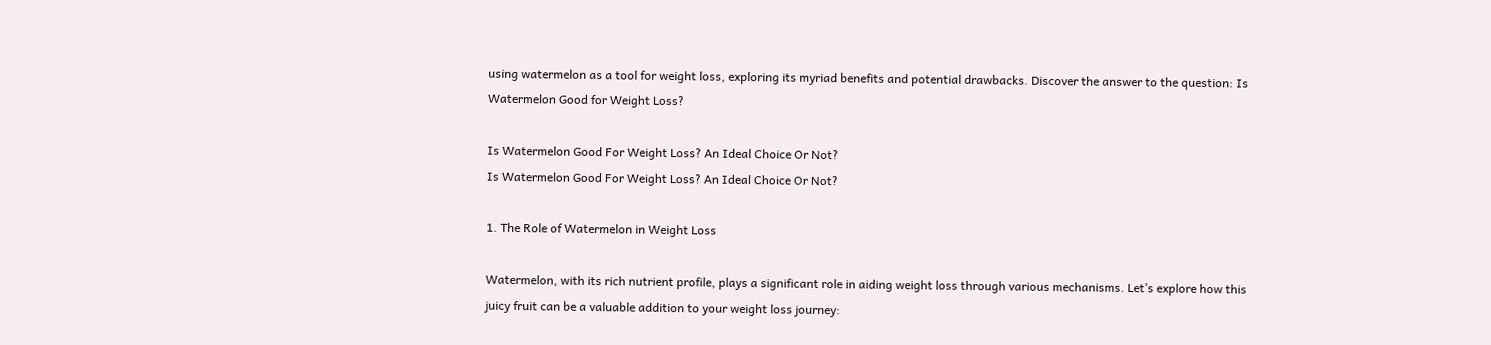using watermelon as a tool for weight loss, exploring its myriad benefits and potential drawbacks. Discover the answer to the question: Is Watermelon Good for Weight Loss?

Is Watermelon Good For Weight Loss? An Ideal Choice Or Not?
Is Watermelon Good For Weight Loss? An Ideal Choice Or Not?

1. The Role of Watermelon in Weight Loss

Watermelon, with its rich nutrient profile, plays a significant role in aiding weight loss through various mechanisms. Let’s explore how this juicy fruit can be a valuable addition to your weight loss journey: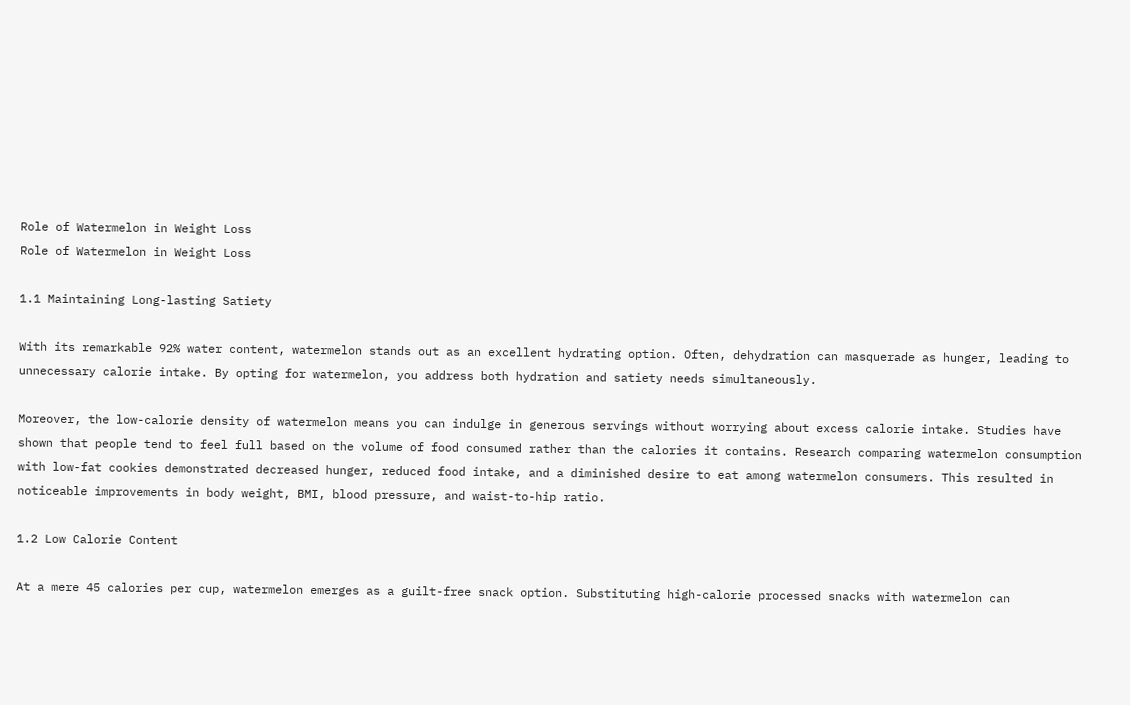Role of Watermelon in Weight Loss
Role of Watermelon in Weight Loss

1.1 Maintaining Long-lasting Satiety

With its remarkable 92% water content, watermelon stands out as an excellent hydrating option. Often, dehydration can masquerade as hunger, leading to unnecessary calorie intake. By opting for watermelon, you address both hydration and satiety needs simultaneously.

Moreover, the low-calorie density of watermelon means you can indulge in generous servings without worrying about excess calorie intake. Studies have shown that people tend to feel full based on the volume of food consumed rather than the calories it contains. Research comparing watermelon consumption with low-fat cookies demonstrated decreased hunger, reduced food intake, and a diminished desire to eat among watermelon consumers. This resulted in noticeable improvements in body weight, BMI, blood pressure, and waist-to-hip ratio.

1.2 Low Calorie Content

At a mere 45 calories per cup, watermelon emerges as a guilt-free snack option. Substituting high-calorie processed snacks with watermelon can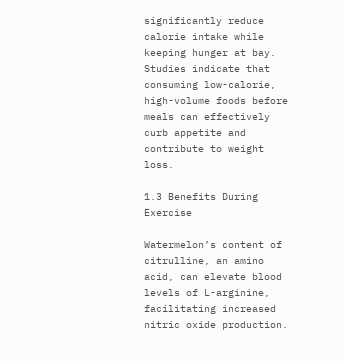significantly reduce calorie intake while keeping hunger at bay. Studies indicate that consuming low-calorie, high-volume foods before meals can effectively curb appetite and contribute to weight loss.

1.3 Benefits During Exercise

Watermelon’s content of citrulline, an amino acid, can elevate blood levels of L-arginine, facilitating increased nitric oxide production.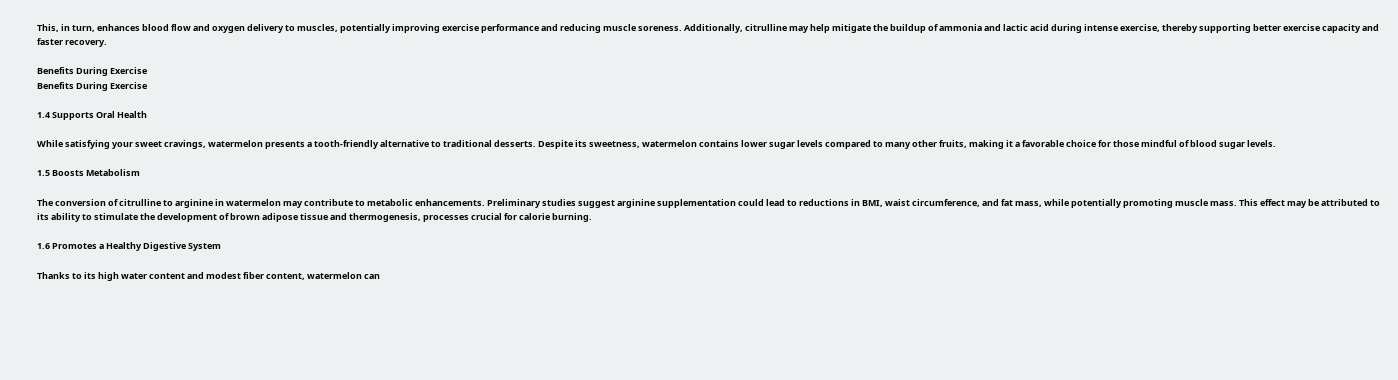This, in turn, enhances blood flow and oxygen delivery to muscles, potentially improving exercise performance and reducing muscle soreness. Additionally, citrulline may help mitigate the buildup of ammonia and lactic acid during intense exercise, thereby supporting better exercise capacity and faster recovery.

Benefits During Exercise
Benefits During Exercise

1.4 Supports Oral Health

While satisfying your sweet cravings, watermelon presents a tooth-friendly alternative to traditional desserts. Despite its sweetness, watermelon contains lower sugar levels compared to many other fruits, making it a favorable choice for those mindful of blood sugar levels.

1.5 Boosts Metabolism

The conversion of citrulline to arginine in watermelon may contribute to metabolic enhancements. Preliminary studies suggest arginine supplementation could lead to reductions in BMI, waist circumference, and fat mass, while potentially promoting muscle mass. This effect may be attributed to its ability to stimulate the development of brown adipose tissue and thermogenesis, processes crucial for calorie burning.

1.6 Promotes a Healthy Digestive System

Thanks to its high water content and modest fiber content, watermelon can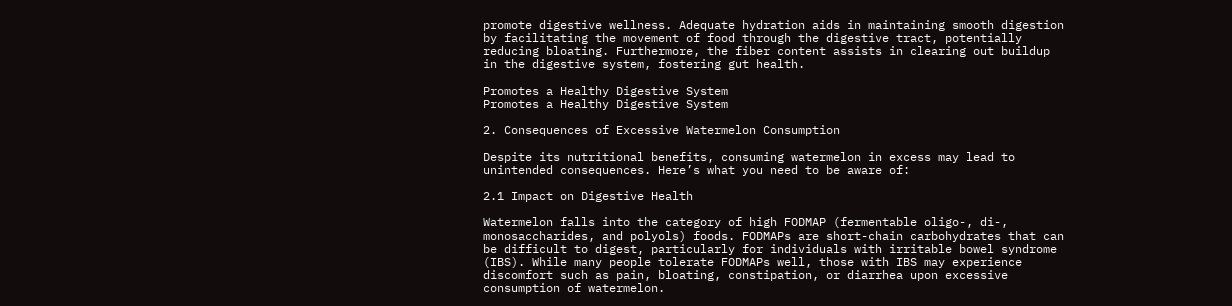promote digestive wellness. Adequate hydration aids in maintaining smooth digestion by facilitating the movement of food through the digestive tract, potentially reducing bloating. Furthermore, the fiber content assists in clearing out buildup in the digestive system, fostering gut health.

Promotes a Healthy Digestive System
Promotes a Healthy Digestive System

2. Consequences of Excessive Watermelon Consumption

Despite its nutritional benefits, consuming watermelon in excess may lead to unintended consequences. Here’s what you need to be aware of:

2.1 Impact on Digestive Health

Watermelon falls into the category of high FODMAP (fermentable oligo-, di-, monosaccharides, and polyols) foods. FODMAPs are short-chain carbohydrates that can be difficult to digest, particularly for individuals with irritable bowel syndrome (IBS). While many people tolerate FODMAPs well, those with IBS may experience discomfort such as pain, bloating, constipation, or diarrhea upon excessive consumption of watermelon.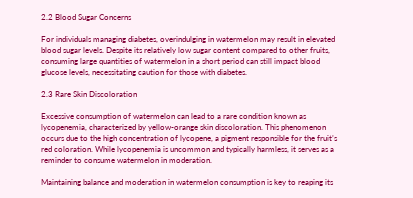2.2 Blood Sugar Concerns

For individuals managing diabetes, overindulging in watermelon may result in elevated blood sugar levels. Despite its relatively low sugar content compared to other fruits, consuming large quantities of watermelon in a short period can still impact blood glucose levels, necessitating caution for those with diabetes.

2.3 Rare Skin Discoloration

Excessive consumption of watermelon can lead to a rare condition known as lycopenemia, characterized by yellow-orange skin discoloration. This phenomenon occurs due to the high concentration of lycopene, a pigment responsible for the fruit’s red coloration. While lycopenemia is uncommon and typically harmless, it serves as a reminder to consume watermelon in moderation.

Maintaining balance and moderation in watermelon consumption is key to reaping its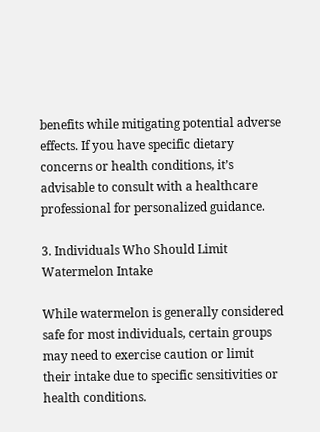benefits while mitigating potential adverse effects. If you have specific dietary concerns or health conditions, it’s advisable to consult with a healthcare professional for personalized guidance.

3. Individuals Who Should Limit Watermelon Intake

While watermelon is generally considered safe for most individuals, certain groups may need to exercise caution or limit their intake due to specific sensitivities or health conditions.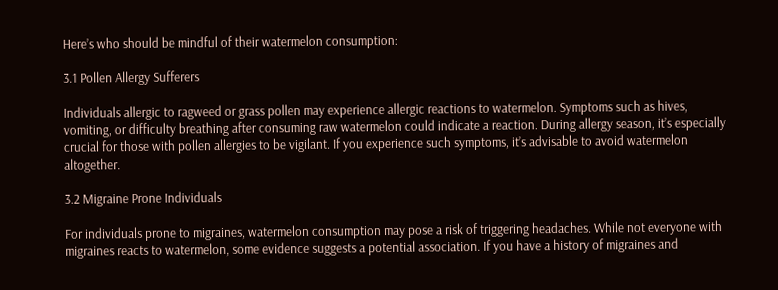Here’s who should be mindful of their watermelon consumption:

3.1 Pollen Allergy Sufferers

Individuals allergic to ragweed or grass pollen may experience allergic reactions to watermelon. Symptoms such as hives, vomiting, or difficulty breathing after consuming raw watermelon could indicate a reaction. During allergy season, it’s especially crucial for those with pollen allergies to be vigilant. If you experience such symptoms, it’s advisable to avoid watermelon altogether.

3.2 Migraine Prone Individuals

For individuals prone to migraines, watermelon consumption may pose a risk of triggering headaches. While not everyone with migraines reacts to watermelon, some evidence suggests a potential association. If you have a history of migraines and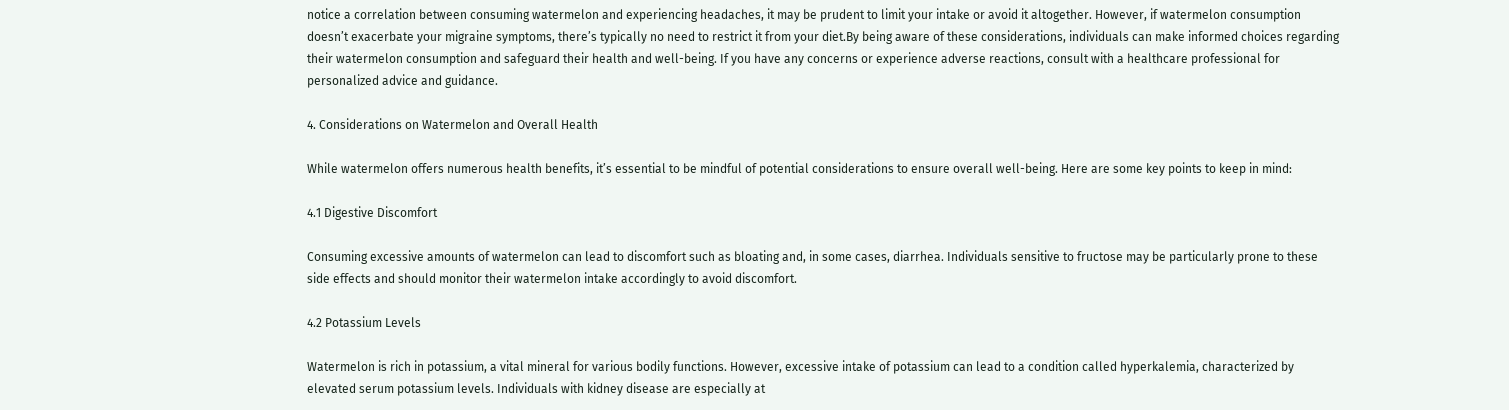notice a correlation between consuming watermelon and experiencing headaches, it may be prudent to limit your intake or avoid it altogether. However, if watermelon consumption doesn’t exacerbate your migraine symptoms, there’s typically no need to restrict it from your diet.By being aware of these considerations, individuals can make informed choices regarding their watermelon consumption and safeguard their health and well-being. If you have any concerns or experience adverse reactions, consult with a healthcare professional for personalized advice and guidance.

4. Considerations on Watermelon and Overall Health

While watermelon offers numerous health benefits, it’s essential to be mindful of potential considerations to ensure overall well-being. Here are some key points to keep in mind:

4.1 Digestive Discomfort

Consuming excessive amounts of watermelon can lead to discomfort such as bloating and, in some cases, diarrhea. Individuals sensitive to fructose may be particularly prone to these side effects and should monitor their watermelon intake accordingly to avoid discomfort.

4.2 Potassium Levels

Watermelon is rich in potassium, a vital mineral for various bodily functions. However, excessive intake of potassium can lead to a condition called hyperkalemia, characterized by elevated serum potassium levels. Individuals with kidney disease are especially at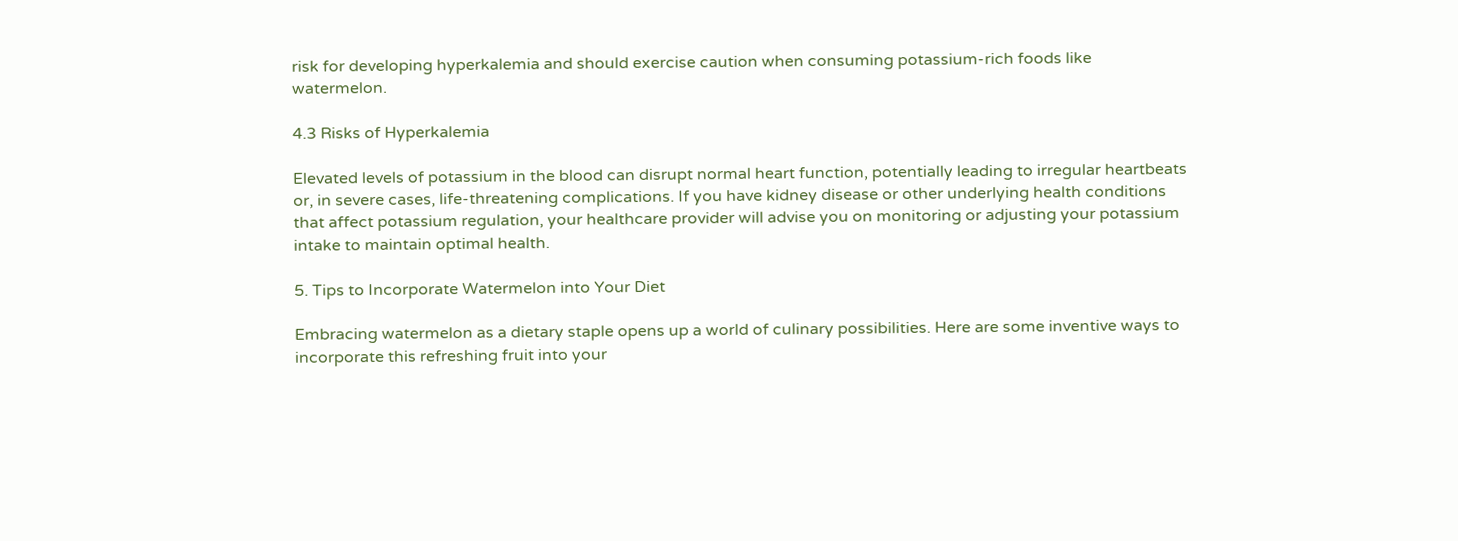risk for developing hyperkalemia and should exercise caution when consuming potassium-rich foods like watermelon.

4.3 Risks of Hyperkalemia

Elevated levels of potassium in the blood can disrupt normal heart function, potentially leading to irregular heartbeats or, in severe cases, life-threatening complications. If you have kidney disease or other underlying health conditions that affect potassium regulation, your healthcare provider will advise you on monitoring or adjusting your potassium intake to maintain optimal health.

5. Tips to Incorporate Watermelon into Your Diet

Embracing watermelon as a dietary staple opens up a world of culinary possibilities. Here are some inventive ways to incorporate this refreshing fruit into your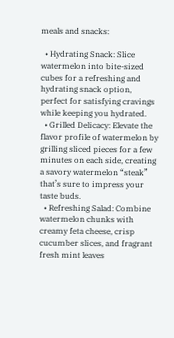meals and snacks:

  • Hydrating Snack: Slice watermelon into bite-sized cubes for a refreshing and hydrating snack option, perfect for satisfying cravings while keeping you hydrated.
  • Grilled Delicacy: Elevate the flavor profile of watermelon by grilling sliced pieces for a few minutes on each side, creating a savory watermelon “steak” that’s sure to impress your taste buds.
  • Refreshing Salad: Combine watermelon chunks with creamy feta cheese, crisp cucumber slices, and fragrant fresh mint leaves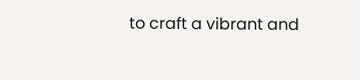to craft a vibrant and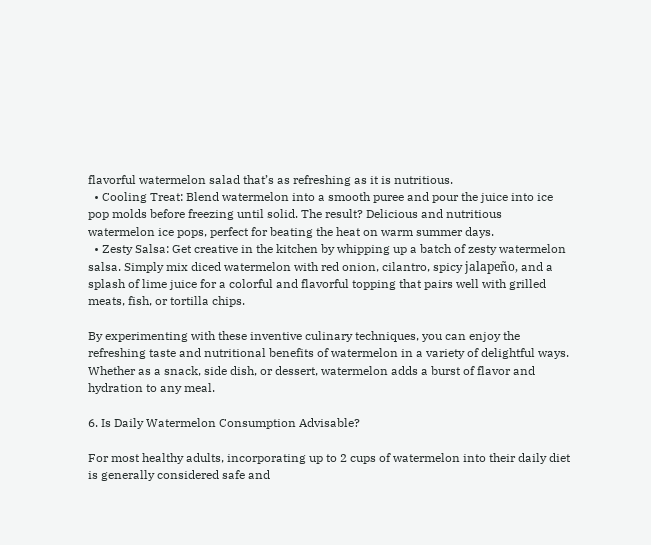flavorful watermelon salad that’s as refreshing as it is nutritious.
  • Cooling Treat: Blend watermelon into a smooth puree and pour the juice into ice pop molds before freezing until solid. The result? Delicious and nutritious watermelon ice pops, perfect for beating the heat on warm summer days.
  • Zesty Salsa: Get creative in the kitchen by whipping up a batch of zesty watermelon salsa. Simply mix diced watermelon with red onion, cilantro, spicy jalapeño, and a splash of lime juice for a colorful and flavorful topping that pairs well with grilled meats, fish, or tortilla chips.

By experimenting with these inventive culinary techniques, you can enjoy the refreshing taste and nutritional benefits of watermelon in a variety of delightful ways. Whether as a snack, side dish, or dessert, watermelon adds a burst of flavor and hydration to any meal.

6. Is Daily Watermelon Consumption Advisable?

For most healthy adults, incorporating up to 2 cups of watermelon into their daily diet is generally considered safe and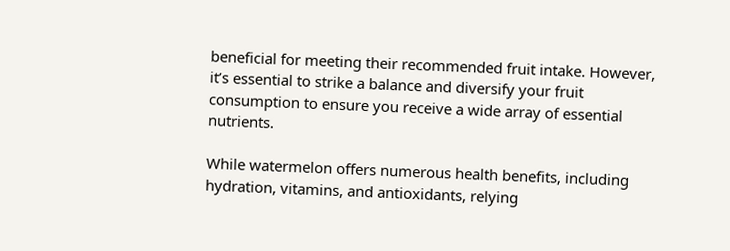beneficial for meeting their recommended fruit intake. However, it’s essential to strike a balance and diversify your fruit consumption to ensure you receive a wide array of essential nutrients.

While watermelon offers numerous health benefits, including hydration, vitamins, and antioxidants, relying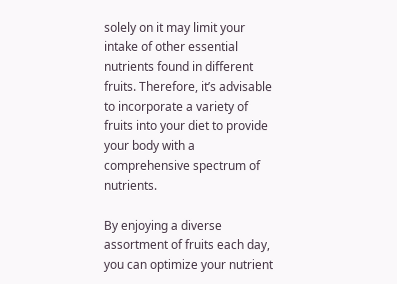solely on it may limit your intake of other essential nutrients found in different fruits. Therefore, it’s advisable to incorporate a variety of fruits into your diet to provide your body with a comprehensive spectrum of nutrients.

By enjoying a diverse assortment of fruits each day, you can optimize your nutrient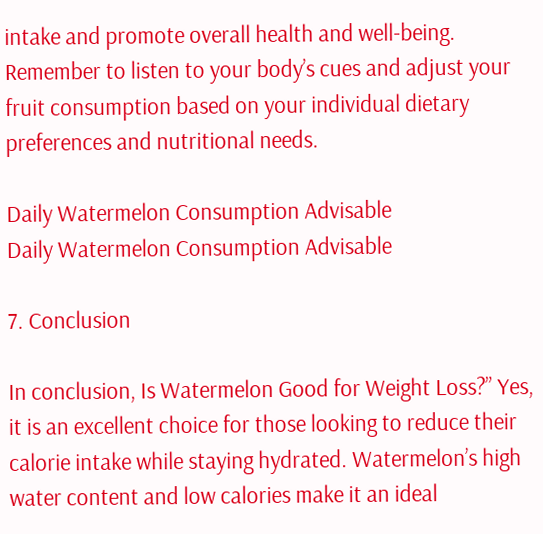intake and promote overall health and well-being. Remember to listen to your body’s cues and adjust your fruit consumption based on your individual dietary preferences and nutritional needs.

Daily Watermelon Consumption Advisable
Daily Watermelon Consumption Advisable

7. Conclusion

In conclusion, Is Watermelon Good for Weight Loss?” Yes, it is an excellent choice for those looking to reduce their calorie intake while staying hydrated. Watermelon’s high water content and low calories make it an ideal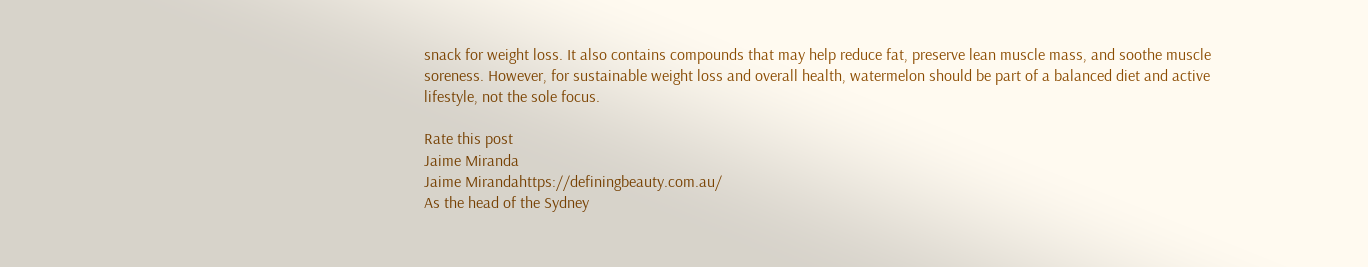snack for weight loss. It also contains compounds that may help reduce fat, preserve lean muscle mass, and soothe muscle soreness. However, for sustainable weight loss and overall health, watermelon should be part of a balanced diet and active lifestyle, not the sole focus.

Rate this post
Jaime Miranda
Jaime Mirandahttps://definingbeauty.com.au/
As the head of the Sydney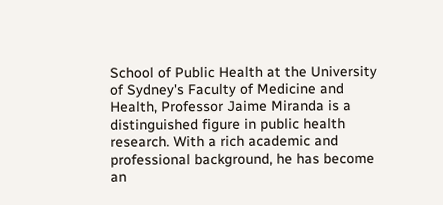School of Public Health at the University of Sydney's Faculty of Medicine and Health, Professor Jaime Miranda is a distinguished figure in public health research. With a rich academic and professional background, he has become an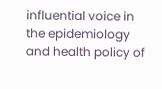influential voice in the epidemiology and health policy of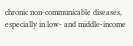chronic non-communicable diseases, especially in low- and middle-income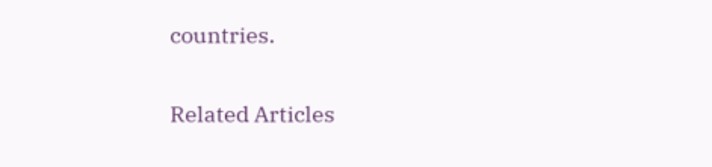countries.

Related Articles